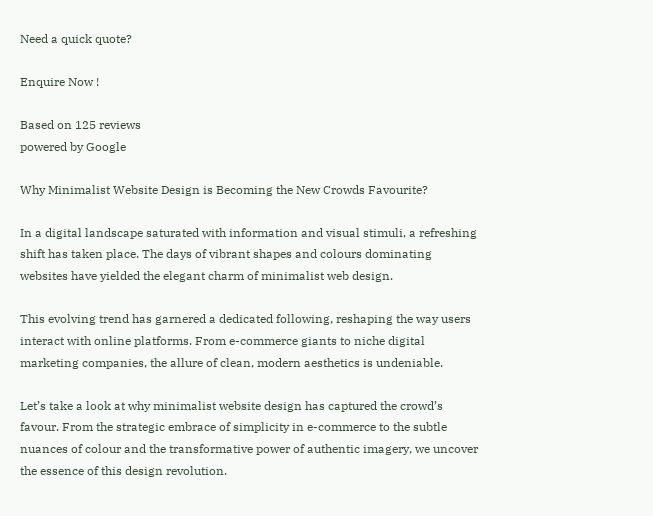Need a quick quote?

Enquire Now !

Based on 125 reviews
powered by Google

Why Minimalist Website Design is Becoming the New Crowds Favourite?

In a digital landscape saturated with information and visual stimuli, a refreshing shift has taken place. The days of vibrant shapes and colours dominating websites have yielded the elegant charm of minimalist web design.

This evolving trend has garnered a dedicated following, reshaping the way users interact with online platforms. From e-commerce giants to niche digital marketing companies, the allure of clean, modern aesthetics is undeniable.

Let’s take a look at why minimalist website design has captured the crowd’s favour. From the strategic embrace of simplicity in e-commerce to the subtle nuances of colour and the transformative power of authentic imagery, we uncover the essence of this design revolution.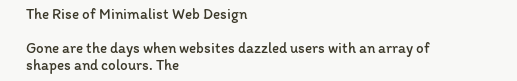The Rise of Minimalist Web Design

Gone are the days when websites dazzled users with an array of shapes and colours. The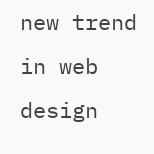new trend in web design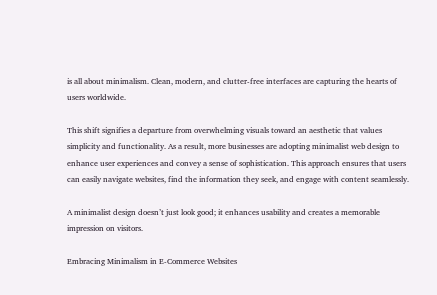is all about minimalism. Clean, modern, and clutter-free interfaces are capturing the hearts of users worldwide.

This shift signifies a departure from overwhelming visuals toward an aesthetic that values simplicity and functionality. As a result, more businesses are adopting minimalist web design to enhance user experiences and convey a sense of sophistication. This approach ensures that users can easily navigate websites, find the information they seek, and engage with content seamlessly.

A minimalist design doesn’t just look good; it enhances usability and creates a memorable impression on visitors.

Embracing Minimalism in E-Commerce Websites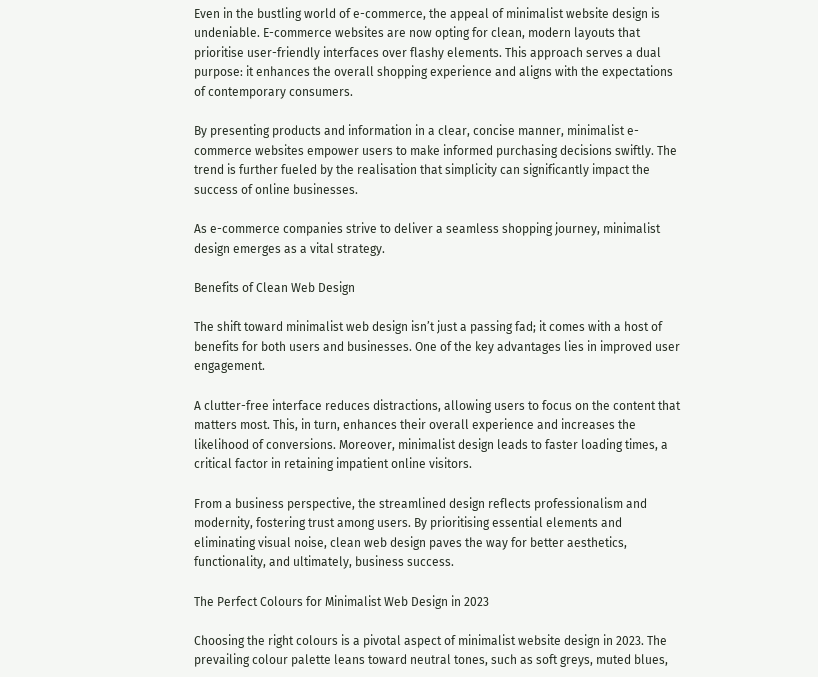Even in the bustling world of e-commerce, the appeal of minimalist website design is undeniable. E-commerce websites are now opting for clean, modern layouts that prioritise user-friendly interfaces over flashy elements. This approach serves a dual purpose: it enhances the overall shopping experience and aligns with the expectations of contemporary consumers.

By presenting products and information in a clear, concise manner, minimalist e-commerce websites empower users to make informed purchasing decisions swiftly. The trend is further fueled by the realisation that simplicity can significantly impact the success of online businesses.

As e-commerce companies strive to deliver a seamless shopping journey, minimalist design emerges as a vital strategy.

Benefits of Clean Web Design

The shift toward minimalist web design isn’t just a passing fad; it comes with a host of benefits for both users and businesses. One of the key advantages lies in improved user engagement.

A clutter-free interface reduces distractions, allowing users to focus on the content that matters most. This, in turn, enhances their overall experience and increases the likelihood of conversions. Moreover, minimalist design leads to faster loading times, a critical factor in retaining impatient online visitors.

From a business perspective, the streamlined design reflects professionalism and modernity, fostering trust among users. By prioritising essential elements and eliminating visual noise, clean web design paves the way for better aesthetics, functionality, and ultimately, business success.

The Perfect Colours for Minimalist Web Design in 2023

Choosing the right colours is a pivotal aspect of minimalist website design in 2023. The prevailing colour palette leans toward neutral tones, such as soft greys, muted blues,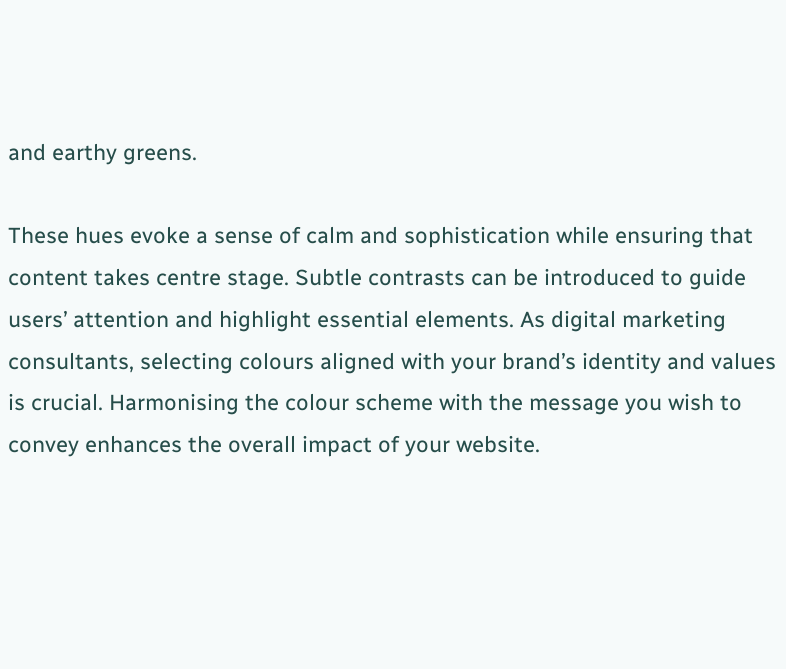and earthy greens.

These hues evoke a sense of calm and sophistication while ensuring that content takes centre stage. Subtle contrasts can be introduced to guide users’ attention and highlight essential elements. As digital marketing consultants, selecting colours aligned with your brand’s identity and values is crucial. Harmonising the colour scheme with the message you wish to convey enhances the overall impact of your website.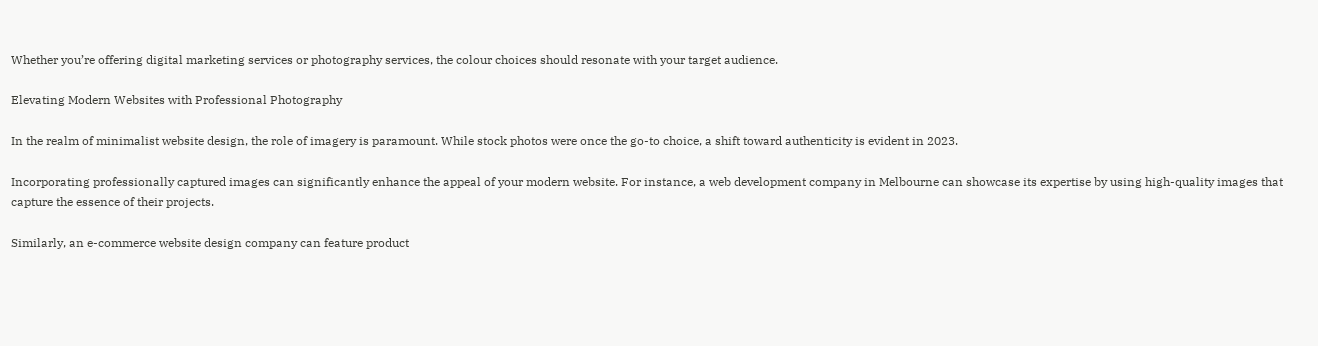Whether you’re offering digital marketing services or photography services, the colour choices should resonate with your target audience.

Elevating Modern Websites with Professional Photography

In the realm of minimalist website design, the role of imagery is paramount. While stock photos were once the go-to choice, a shift toward authenticity is evident in 2023.

Incorporating professionally captured images can significantly enhance the appeal of your modern website. For instance, a web development company in Melbourne can showcase its expertise by using high-quality images that capture the essence of their projects.

Similarly, an e-commerce website design company can feature product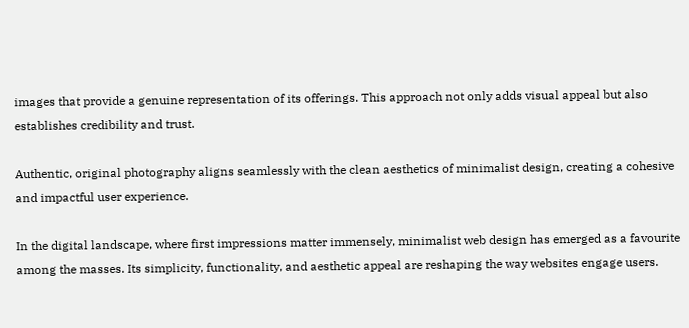images that provide a genuine representation of its offerings. This approach not only adds visual appeal but also establishes credibility and trust.

Authentic, original photography aligns seamlessly with the clean aesthetics of minimalist design, creating a cohesive and impactful user experience.

In the digital landscape, where first impressions matter immensely, minimalist web design has emerged as a favourite among the masses. Its simplicity, functionality, and aesthetic appeal are reshaping the way websites engage users.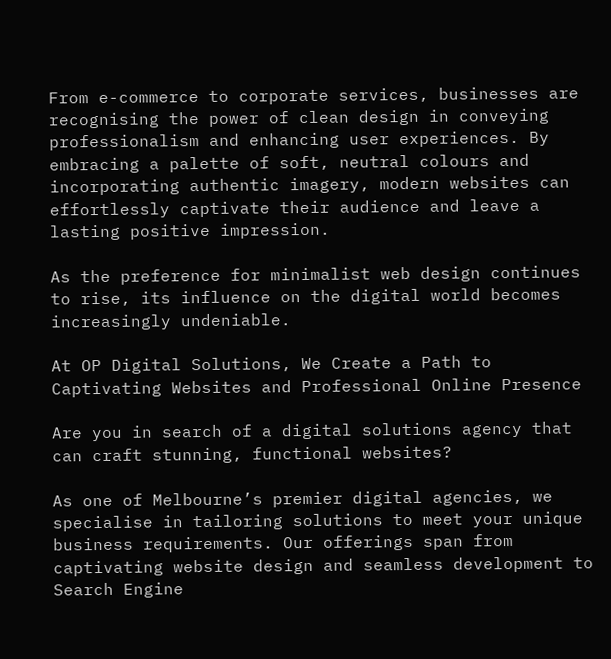From e-commerce to corporate services, businesses are recognising the power of clean design in conveying professionalism and enhancing user experiences. By embracing a palette of soft, neutral colours and incorporating authentic imagery, modern websites can effortlessly captivate their audience and leave a lasting positive impression.

As the preference for minimalist web design continues to rise, its influence on the digital world becomes increasingly undeniable.

At OP Digital Solutions, We Create a Path to Captivating Websites and Professional Online Presence

Are you in search of a digital solutions agency that can craft stunning, functional websites?

As one of Melbourne’s premier digital agencies, we specialise in tailoring solutions to meet your unique business requirements. Our offerings span from captivating website design and seamless development to Search Engine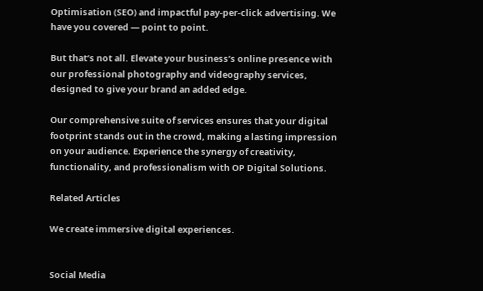Optimisation (SEO) and impactful pay-per-click advertising. We have you covered — point to point.

But that’s not all. Elevate your business’s online presence with our professional photography and videography services, designed to give your brand an added edge.

Our comprehensive suite of services ensures that your digital footprint stands out in the crowd, making a lasting impression on your audience. Experience the synergy of creativity, functionality, and professionalism with OP Digital Solutions.

Related Articles

We create immersive digital experiences.


Social Media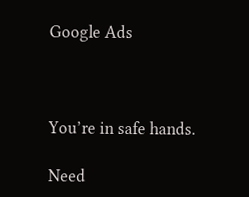Google Ads



You’re in safe hands.

Need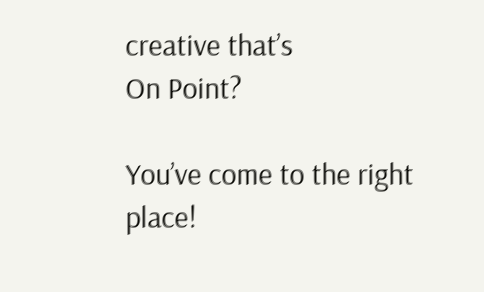creative that’s
On Point?

You’ve come to the right place!